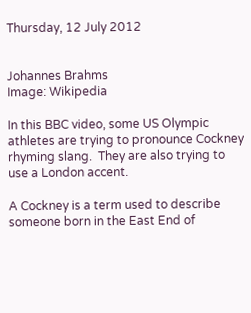Thursday, 12 July 2012


Johannes Brahms
Image: Wikipedia

In this BBC video, some US Olympic athletes are trying to pronounce Cockney rhyming slang.  They are also trying to use a London accent.

A Cockney is a term used to describe someone born in the East End of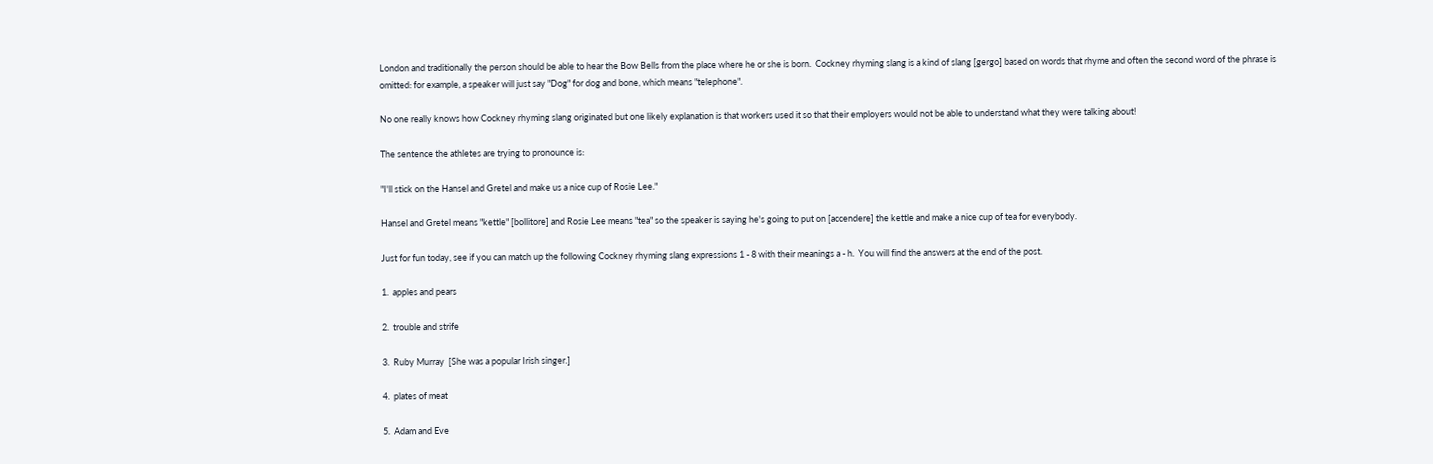London and traditionally the person should be able to hear the Bow Bells from the place where he or she is born.  Cockney rhyming slang is a kind of slang [gergo] based on words that rhyme and often the second word of the phrase is omitted: for example, a speaker will just say "Dog" for dog and bone, which means "telephone".

No one really knows how Cockney rhyming slang originated but one likely explanation is that workers used it so that their employers would not be able to understand what they were talking about!

The sentence the athletes are trying to pronounce is:

"I'll stick on the Hansel and Gretel and make us a nice cup of Rosie Lee."

Hansel and Gretel means "kettle" [bollitore] and Rosie Lee means "tea" so the speaker is saying he's going to put on [accendere] the kettle and make a nice cup of tea for everybody.

Just for fun today, see if you can match up the following Cockney rhyming slang expressions 1 - 8 with their meanings a - h.  You will find the answers at the end of the post.

1.  apples and pears

2.  trouble and strife

3.  Ruby Murray  [She was a popular Irish singer.]

4.  plates of meat

5.  Adam and Eve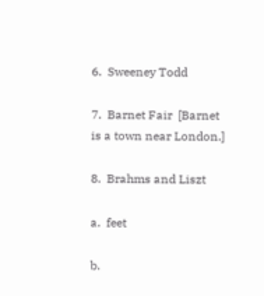6.  Sweeney Todd

7.  Barnet Fair  [Barnet is a town near London.]

8.  Brahms and Liszt

a.  feet

b.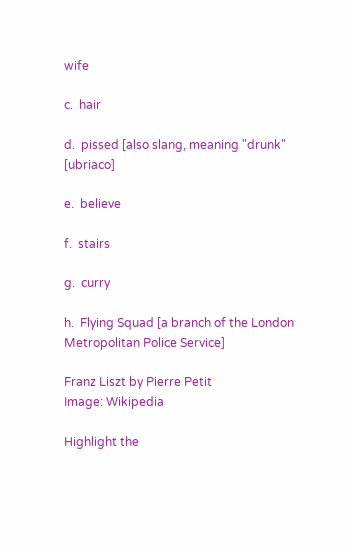wife

c.  hair

d.  pissed [also slang, meaning "drunk" [ubriaco]

e.  believe

f.  stairs

g.  curry

h.  Flying Squad [a branch of the London Metropolitan Police Service]

Franz Liszt by Pierre Petit
Image: Wikipedia

Highlight the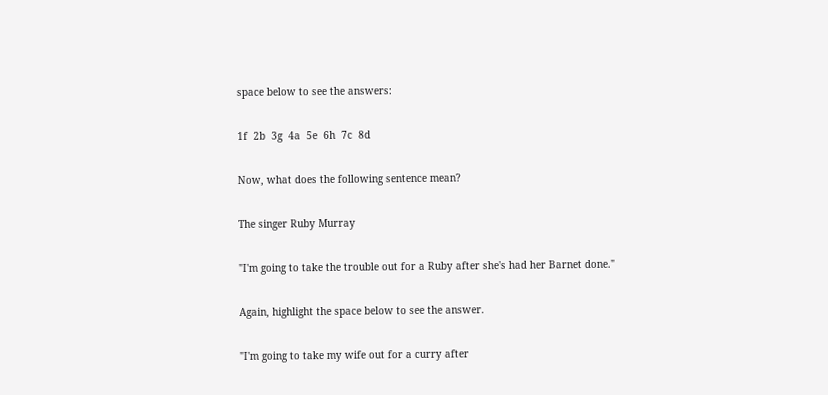space below to see the answers:

1f  2b  3g  4a  5e  6h  7c  8d

Now, what does the following sentence mean?

The singer Ruby Murray

"I'm going to take the trouble out for a Ruby after she's had her Barnet done."

Again, highlight the space below to see the answer.

"I'm going to take my wife out for a curry after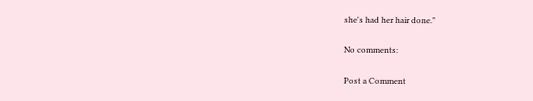she's had her hair done."

No comments:

Post a Comment